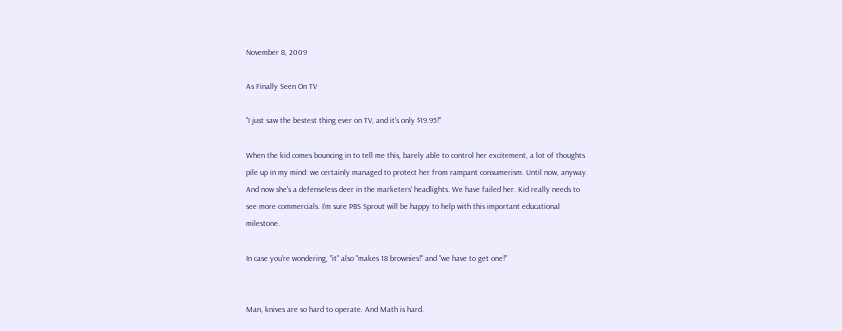November 8, 2009

As Finally Seen On TV

"I just saw the bestest thing ever on TV, and it's only $19.95!"

When the kid comes bouncing in to tell me this, barely able to control her excitement, a lot of thoughts pile up in my mind: we certainly managed to protect her from rampant consumerism. Until now, anyway. And now she's a defenseless deer in the marketers' headlights. We have failed her. Kid really needs to see more commercials. I'm sure PBS Sprout will be happy to help with this important educational milestone.

In case you're wondering, "it" also "makes 18 brownies!" and "we have to get one!"


Man, knives are so hard to operate. And Math is hard.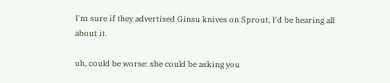I'm sure if they advertised Ginsu knives on Sprout, I'd be hearing all about it.

uh, could be worse: she could be asking you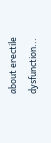about erectile dysfunction...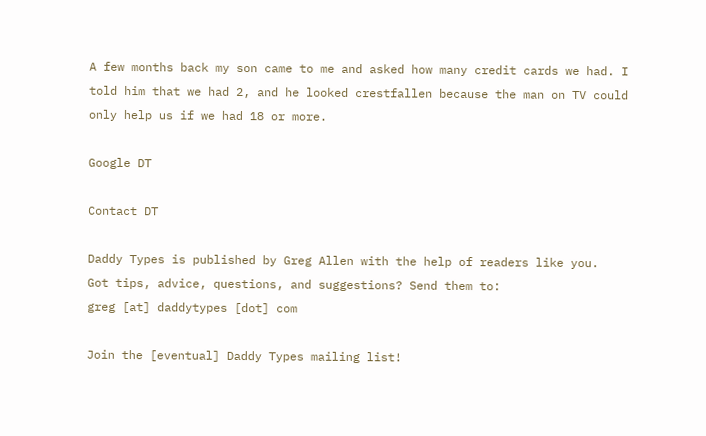A few months back my son came to me and asked how many credit cards we had. I told him that we had 2, and he looked crestfallen because the man on TV could only help us if we had 18 or more.

Google DT

Contact DT

Daddy Types is published by Greg Allen with the help of readers like you.
Got tips, advice, questions, and suggestions? Send them to:
greg [at] daddytypes [dot] com

Join the [eventual] Daddy Types mailing list!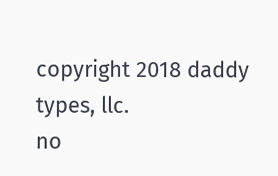copyright 2018 daddy types, llc.
no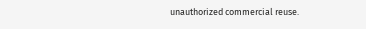unauthorized commercial reuse.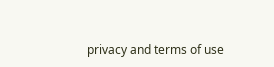privacy and terms of use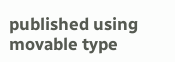published using movable type